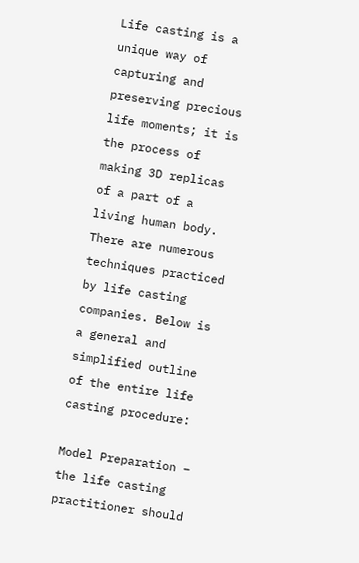Life casting is a unique way of capturing and preserving precious life moments; it is the process of making 3D replicas of a part of a living human body. There are numerous techniques practiced by life casting companies. Below is a general and simplified outline of the entire life casting procedure:

Model Preparation – the life casting practitioner should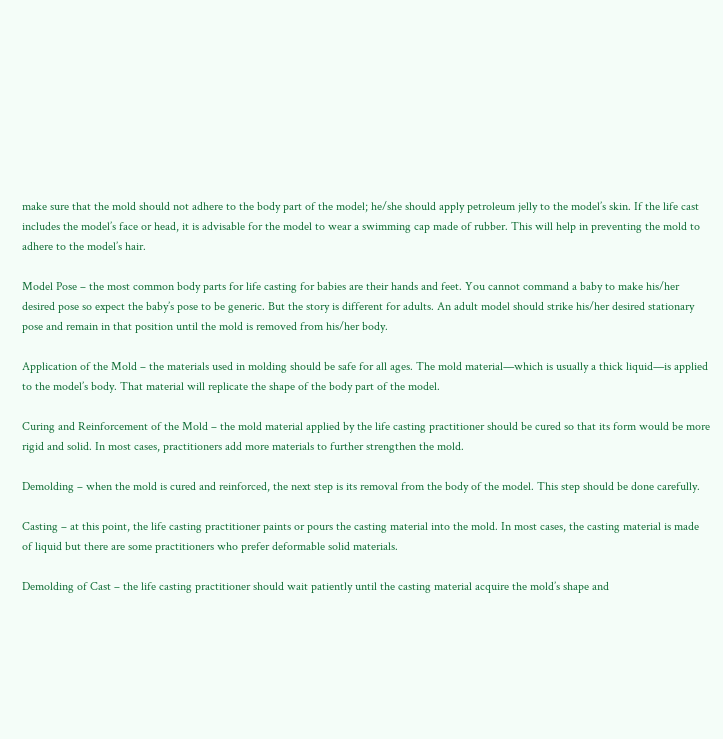make sure that the mold should not adhere to the body part of the model; he/she should apply petroleum jelly to the model’s skin. If the life cast includes the model’s face or head, it is advisable for the model to wear a swimming cap made of rubber. This will help in preventing the mold to adhere to the model’s hair.

Model Pose – the most common body parts for life casting for babies are their hands and feet. You cannot command a baby to make his/her desired pose so expect the baby’s pose to be generic. But the story is different for adults. An adult model should strike his/her desired stationary pose and remain in that position until the mold is removed from his/her body.

Application of the Mold – the materials used in molding should be safe for all ages. The mold material—which is usually a thick liquid—is applied to the model’s body. That material will replicate the shape of the body part of the model.

Curing and Reinforcement of the Mold – the mold material applied by the life casting practitioner should be cured so that its form would be more rigid and solid. In most cases, practitioners add more materials to further strengthen the mold.

Demolding – when the mold is cured and reinforced, the next step is its removal from the body of the model. This step should be done carefully.

Casting – at this point, the life casting practitioner paints or pours the casting material into the mold. In most cases, the casting material is made of liquid but there are some practitioners who prefer deformable solid materials.

Demolding of Cast – the life casting practitioner should wait patiently until the casting material acquire the mold’s shape and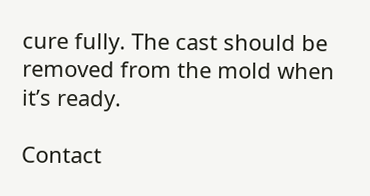cure fully. The cast should be removed from the mold when it’s ready.

Contact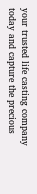your trusted life casting company today and capture the precious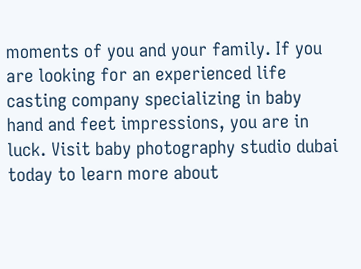moments of you and your family. If you are looking for an experienced life casting company specializing in baby hand and feet impressions, you are in luck. Visit baby photography studio dubai today to learn more about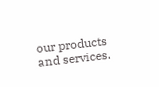our products and services.